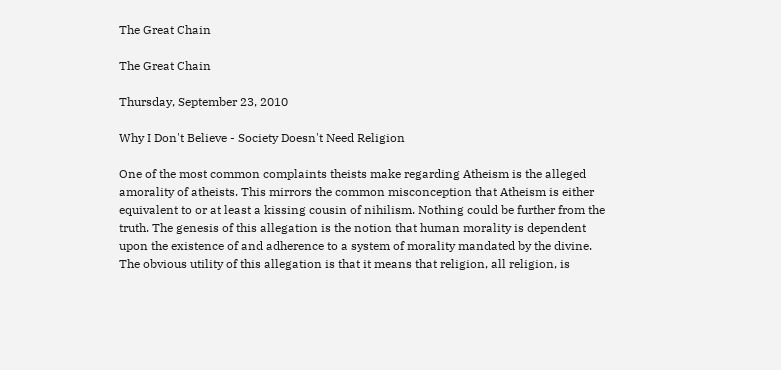The Great Chain

The Great Chain

Thursday, September 23, 2010

Why I Don't Believe - Society Doesn't Need Religion

One of the most common complaints theists make regarding Atheism is the alleged amorality of atheists. This mirrors the common misconception that Atheism is either equivalent to or at least a kissing cousin of nihilism. Nothing could be further from the truth. The genesis of this allegation is the notion that human morality is dependent upon the existence of and adherence to a system of morality mandated by the divine. The obvious utility of this allegation is that it means that religion, all religion, is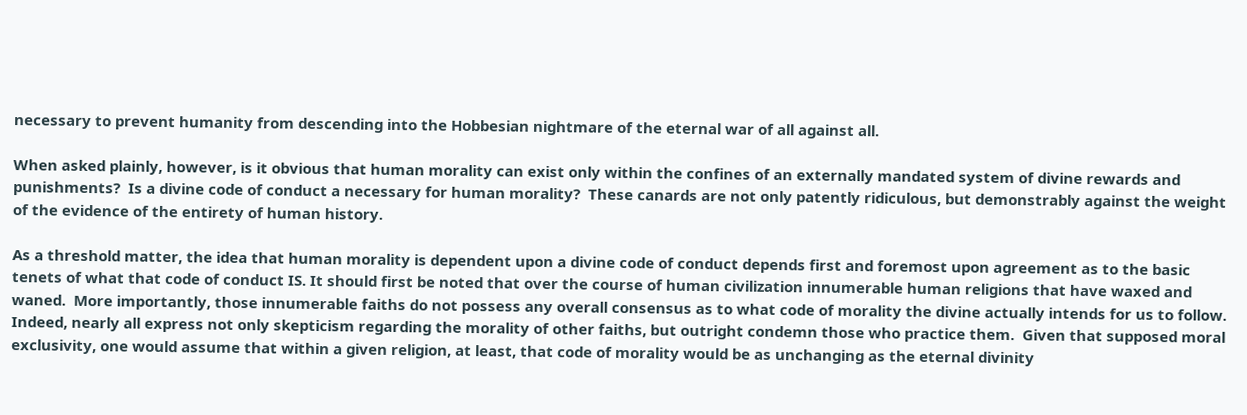necessary to prevent humanity from descending into the Hobbesian nightmare of the eternal war of all against all.

When asked plainly, however, is it obvious that human morality can exist only within the confines of an externally mandated system of divine rewards and punishments?  Is a divine code of conduct a necessary for human morality?  These canards are not only patently ridiculous, but demonstrably against the weight of the evidence of the entirety of human history.

As a threshold matter, the idea that human morality is dependent upon a divine code of conduct depends first and foremost upon agreement as to the basic tenets of what that code of conduct IS. It should first be noted that over the course of human civilization innumerable human religions that have waxed and waned.  More importantly, those innumerable faiths do not possess any overall consensus as to what code of morality the divine actually intends for us to follow.  Indeed, nearly all express not only skepticism regarding the morality of other faiths, but outright condemn those who practice them.  Given that supposed moral exclusivity, one would assume that within a given religion, at least, that code of morality would be as unchanging as the eternal divinity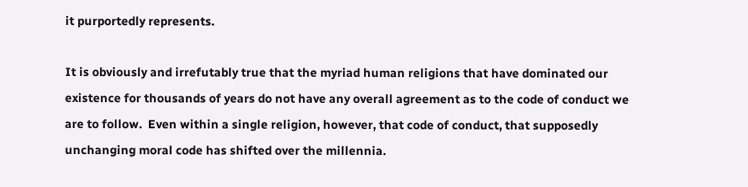it purportedly represents.

It is obviously and irrefutably true that the myriad human religions that have dominated our existence for thousands of years do not have any overall agreement as to the code of conduct we are to follow.  Even within a single religion, however, that code of conduct, that supposedly unchanging moral code has shifted over the millennia.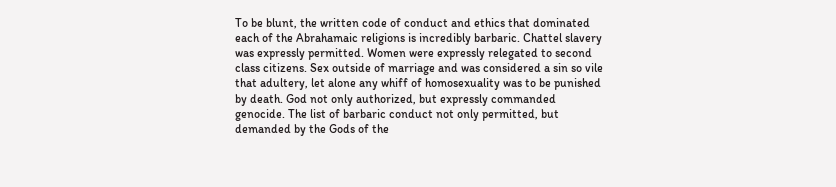To be blunt, the written code of conduct and ethics that dominated each of the Abrahamaic religions is incredibly barbaric. Chattel slavery was expressly permitted. Women were expressly relegated to second class citizens. Sex outside of marriage and was considered a sin so vile that adultery, let alone any whiff of homosexuality was to be punished by death. God not only authorized, but expressly commanded genocide. The list of barbaric conduct not only permitted, but demanded by the Gods of the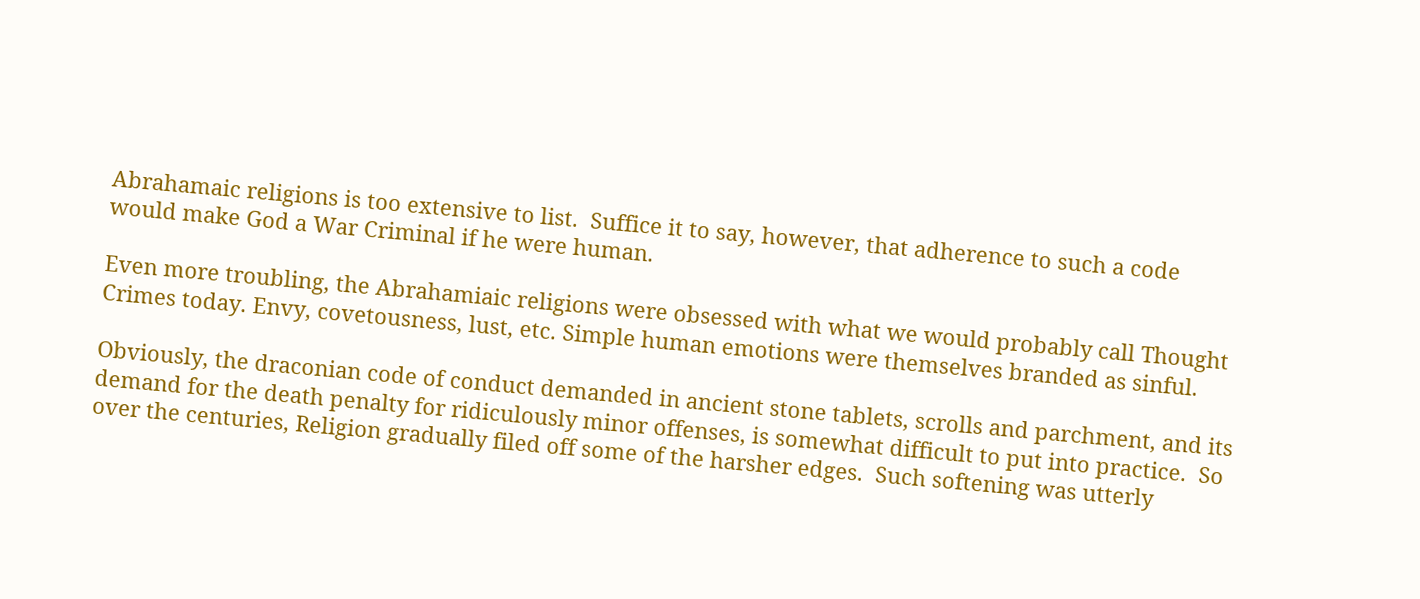Abrahamaic religions is too extensive to list.  Suffice it to say, however, that adherence to such a code would make God a War Criminal if he were human.

Even more troubling, the Abrahamiaic religions were obsessed with what we would probably call Thought Crimes today. Envy, covetousness, lust, etc. Simple human emotions were themselves branded as sinful.

Obviously, the draconian code of conduct demanded in ancient stone tablets, scrolls and parchment, and its demand for the death penalty for ridiculously minor offenses, is somewhat difficult to put into practice.  So over the centuries, Religion gradually filed off some of the harsher edges.  Such softening was utterly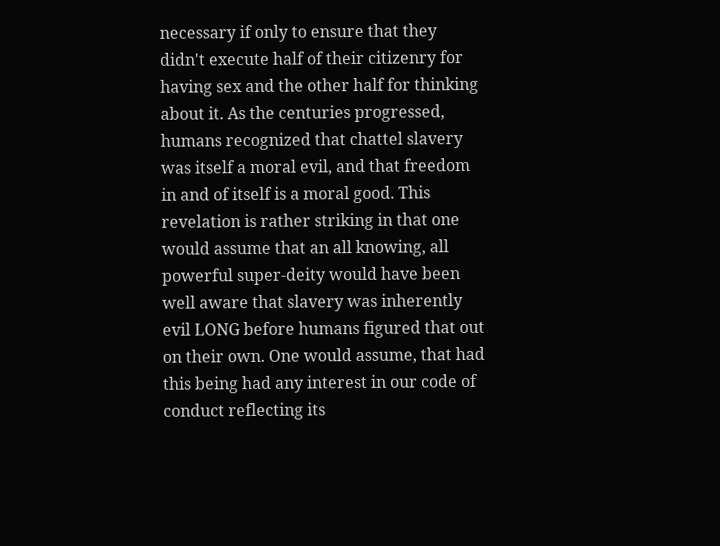necessary if only to ensure that they didn't execute half of their citizenry for having sex and the other half for thinking about it. As the centuries progressed, humans recognized that chattel slavery was itself a moral evil, and that freedom in and of itself is a moral good. This revelation is rather striking in that one would assume that an all knowing, all powerful super-deity would have been well aware that slavery was inherently evil LONG before humans figured that out on their own. One would assume, that had this being had any interest in our code of conduct reflecting its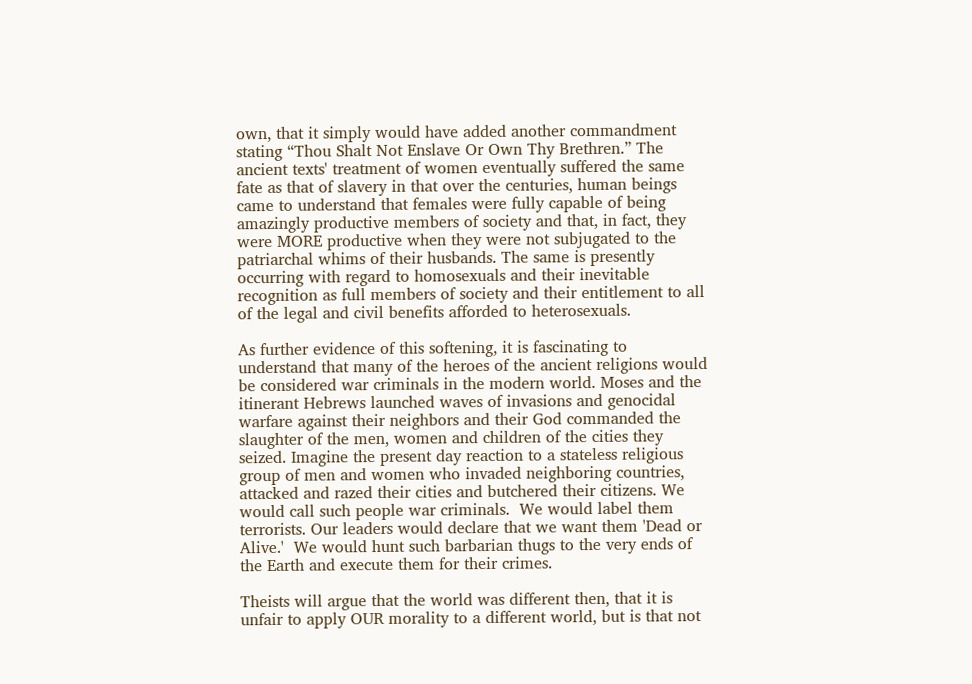own, that it simply would have added another commandment stating “Thou Shalt Not Enslave Or Own Thy Brethren.” The ancient texts' treatment of women eventually suffered the same fate as that of slavery in that over the centuries, human beings came to understand that females were fully capable of being amazingly productive members of society and that, in fact, they were MORE productive when they were not subjugated to the patriarchal whims of their husbands. The same is presently occurring with regard to homosexuals and their inevitable recognition as full members of society and their entitlement to all of the legal and civil benefits afforded to heterosexuals.

As further evidence of this softening, it is fascinating to understand that many of the heroes of the ancient religions would be considered war criminals in the modern world. Moses and the itinerant Hebrews launched waves of invasions and genocidal warfare against their neighbors and their God commanded the slaughter of the men, women and children of the cities they seized. Imagine the present day reaction to a stateless religious group of men and women who invaded neighboring countries, attacked and razed their cities and butchered their citizens. We would call such people war criminals.  We would label them terrorists. Our leaders would declare that we want them 'Dead or Alive.'  We would hunt such barbarian thugs to the very ends of the Earth and execute them for their crimes.

Theists will argue that the world was different then, that it is unfair to apply OUR morality to a different world, but is that not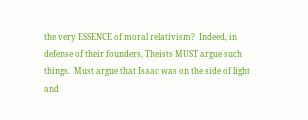the very ESSENCE of moral relativism?  Indeed, in defense of their founders, Theists MUST argue such things.  Must argue that Isaac was on the side of light and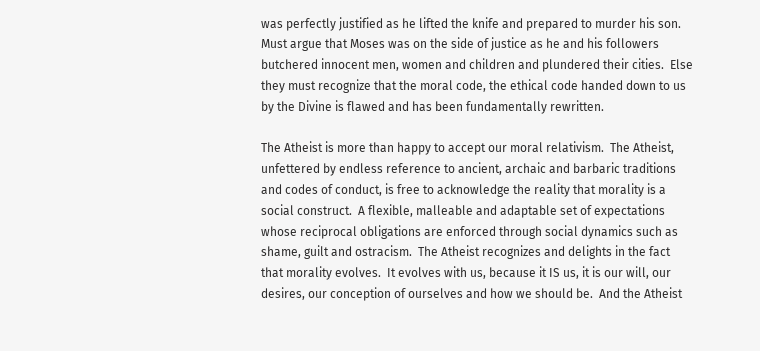was perfectly justified as he lifted the knife and prepared to murder his son.  Must argue that Moses was on the side of justice as he and his followers butchered innocent men, women and children and plundered their cities.  Else they must recognize that the moral code, the ethical code handed down to us by the Divine is flawed and has been fundamentally rewritten.

The Atheist is more than happy to accept our moral relativism.  The Atheist, unfettered by endless reference to ancient, archaic and barbaric traditions and codes of conduct, is free to acknowledge the reality that morality is a social construct.  A flexible, malleable and adaptable set of expectations whose reciprocal obligations are enforced through social dynamics such as shame, guilt and ostracism.  The Atheist recognizes and delights in the fact that morality evolves.  It evolves with us, because it IS us, it is our will, our desires, our conception of ourselves and how we should be.  And the Atheist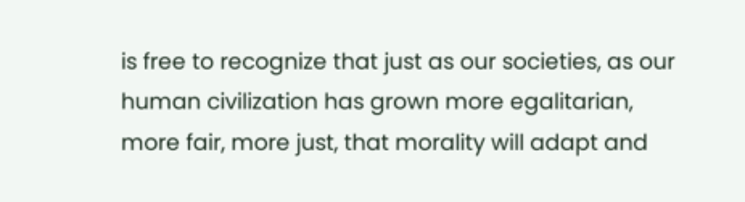is free to recognize that just as our societies, as our human civilization has grown more egalitarian, more fair, more just, that morality will adapt and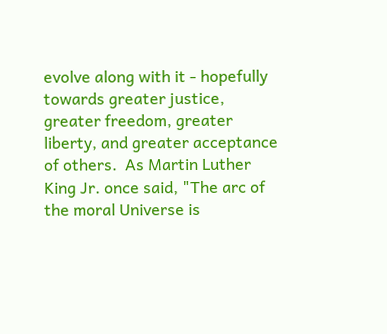evolve along with it - hopefully towards greater justice, greater freedom, greater liberty, and greater acceptance of others.  As Martin Luther King Jr. once said, "The arc of the moral Universe is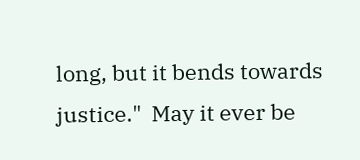long, but it bends towards justice."  May it ever be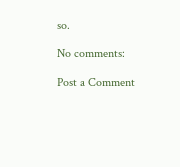so.

No comments:

Post a Comment